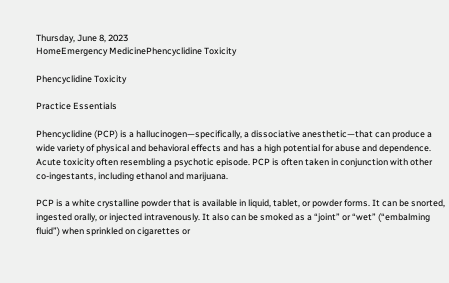Thursday, June 8, 2023
HomeEmergency MedicinePhencyclidine Toxicity

Phencyclidine Toxicity

Practice Essentials

Phencyclidine (PCP) is a hallucinogen—specifically, a dissociative anesthetic—that can produce a wide variety of physical and behavioral effects and has a high potential for abuse and dependence. Acute toxicity often resembling a psychotic episode. PCP is often taken in conjunction with other co-ingestants, including ethanol and marijuana.

PCP is a white crystalline powder that is available in liquid, tablet, or powder forms. It can be snorted, ingested orally, or injected intravenously. It also can be smoked as a “joint” or “wet” (“embalming fluid”) when sprinkled on cigarettes or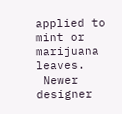applied to mint or marijuana leaves.
 Newer designer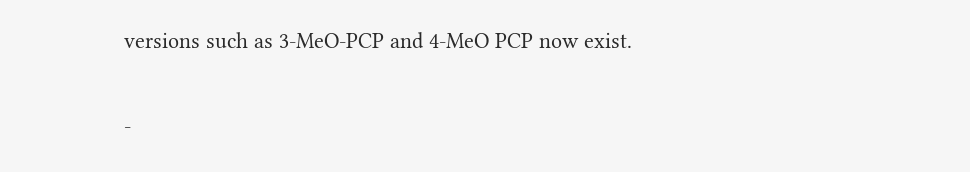versions such as 3-MeO-PCP and 4-MeO PCP now exist.


-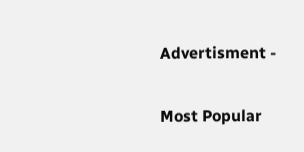Advertisment -

Most Popular